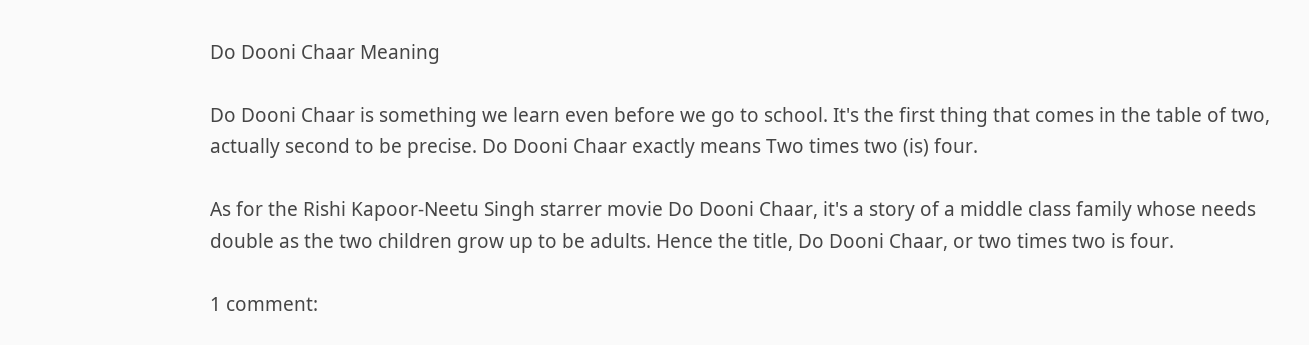Do Dooni Chaar Meaning

Do Dooni Chaar is something we learn even before we go to school. It's the first thing that comes in the table of two, actually second to be precise. Do Dooni Chaar exactly means Two times two (is) four.

As for the Rishi Kapoor-Neetu Singh starrer movie Do Dooni Chaar, it's a story of a middle class family whose needs double as the two children grow up to be adults. Hence the title, Do Dooni Chaar, or two times two is four.

1 comment: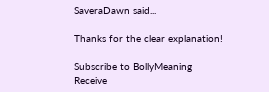SaveraDawn said...

Thanks for the clear explanation!

Subscribe to BollyMeaning
Receive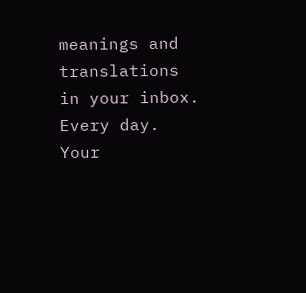meanings and translations in your inbox. Every day.
Your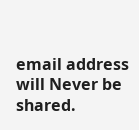email address will Never be shared.